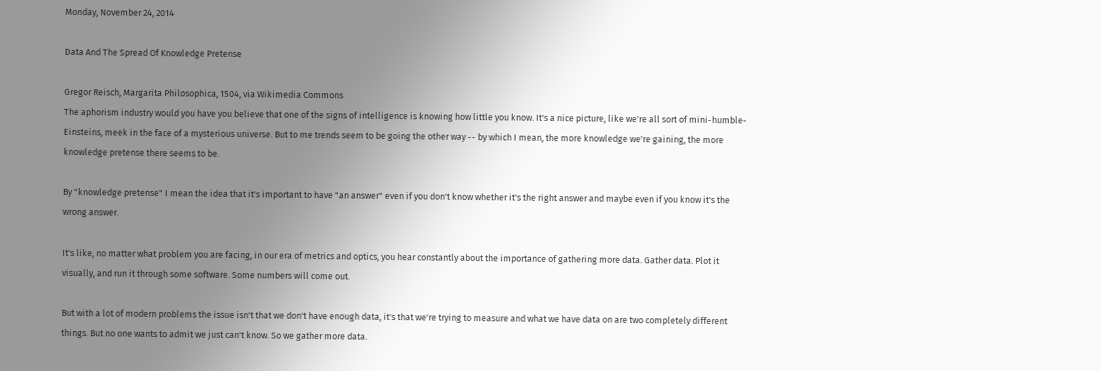Monday, November 24, 2014

Data And The Spread Of Knowledge Pretense

Gregor Reisch, Margarita Philosophica, 1504, via Wikimedia Commons
The aphorism industry would you have you believe that one of the signs of intelligence is knowing how little you know. It's a nice picture, like we're all sort of mini-humble-Einsteins, meek in the face of a mysterious universe. But to me trends seem to be going the other way -- by which I mean, the more knowledge we're gaining, the more knowledge pretense there seems to be.

By "knowledge pretense" I mean the idea that it's important to have "an answer" even if you don't know whether it's the right answer and maybe even if you know it's the wrong answer.

It's like, no matter what problem you are facing, in our era of metrics and optics, you hear constantly about the importance of gathering more data. Gather data. Plot it visually, and run it through some software. Some numbers will come out.

But with a lot of modern problems the issue isn't that we don't have enough data, it's that we're trying to measure and what we have data on are two completely different things. But no one wants to admit we just can't know. So we gather more data.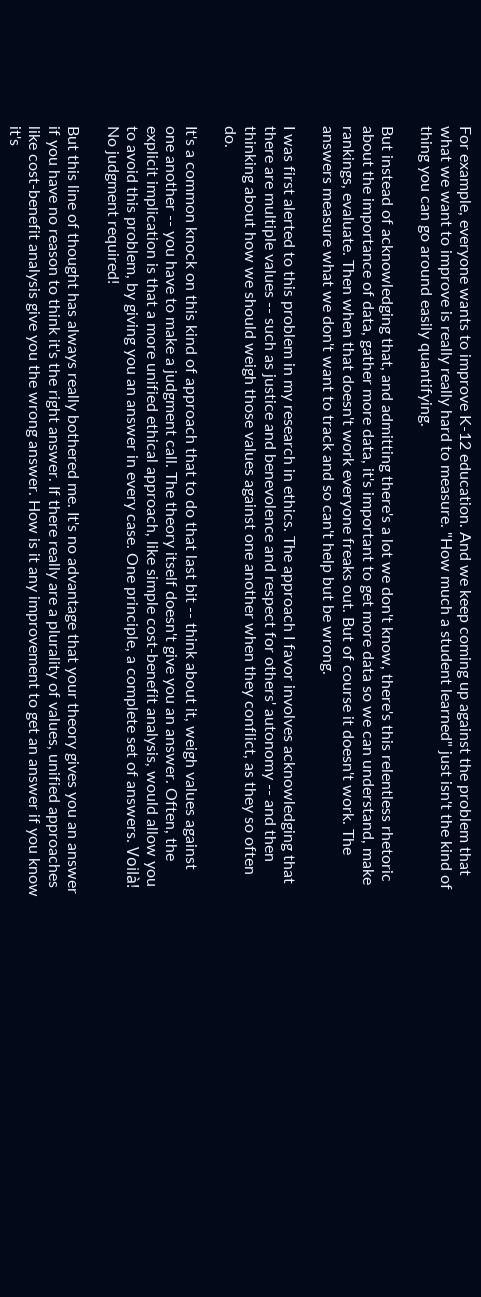For example, everyone wants to improve K-12 education. And we keep coming up against the problem that what we want to improve is really really hard to measure. "How much a student learned" just isn't the kind of thing you can go around easily quantifying.

But instead of acknowledging that, and admitting there's a lot we don't know, there's this relentless rhetoric about the importance of data, gather more data, it's important to get more data so we can understand, make rankings, evaluate. Then when that doesn't work everyone freaks out. But of course it doesn't work. The answers measure what we don't want to track and so can't help but be wrong.

I was first alerted to this problem in my research in ethics. The approach I favor involves acknowledging that there are multiple values -- such as justice and benevolence and respect for others' autonomy -- and then thinking about how we should weigh those values against one another when they conflict, as they so often do.

It's a common knock on this kind of approach that to do that last bit -- think about it, weigh values against one another -- you have to make a judgment call. The theory itself doesn't give you an answer. Often, the explicit implication is that a more unified ethical approach, like simple cost-benefit analysis, would allow you to avoid this problem, by giving you an answer in every case. One principle, a complete set of answers. Voilà! No judgment required!

But this line of thought has always really bothered me. It's no advantage that your theory gives you an answer if you have no reason to think it's the right answer. If there really are a plurality of values, unified approaches like cost-benefit analysis give you the wrong answer. How is it any improvement to get an answer if you know it's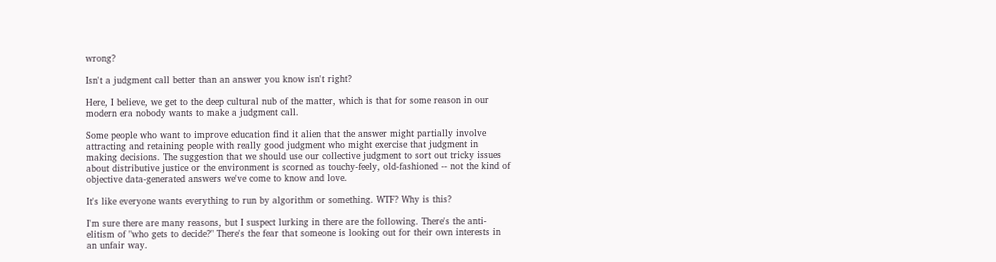wrong?

Isn't a judgment call better than an answer you know isn't right?

Here, I believe, we get to the deep cultural nub of the matter, which is that for some reason in our modern era nobody wants to make a judgment call.

Some people who want to improve education find it alien that the answer might partially involve attracting and retaining people with really good judgment who might exercise that judgment in making decisions. The suggestion that we should use our collective judgment to sort out tricky issues about distributive justice or the environment is scorned as touchy-feely, old-fashioned -- not the kind of objective data-generated answers we've come to know and love.

It's like everyone wants everything to run by algorithm or something. WTF? Why is this?

I'm sure there are many reasons, but I suspect lurking in there are the following. There's the anti-elitism of "who gets to decide?" There's the fear that someone is looking out for their own interests in an unfair way.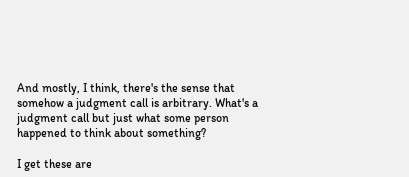And mostly, I think, there's the sense that somehow a judgment call is arbitrary. What's a judgment call but just what some person happened to think about something?

I get these are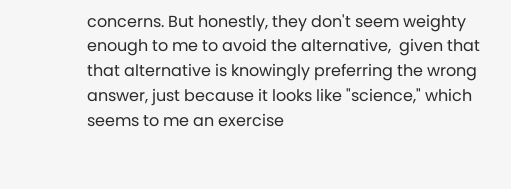concerns. But honestly, they don't seem weighty enough to me to avoid the alternative,  given that that alternative is knowingly preferring the wrong answer, just because it looks like "science," which seems to me an exercise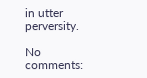in utter perversity.

No comments: